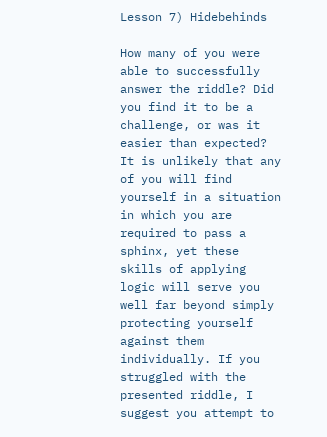Lesson 7) Hidebehinds

How many of you were able to successfully answer the riddle? Did you find it to be a challenge, or was it easier than expected? It is unlikely that any of you will find yourself in a situation in which you are required to pass a sphinx, yet these skills of applying logic will serve you well far beyond simply protecting yourself against them individually. If you struggled with the presented riddle, I suggest you attempt to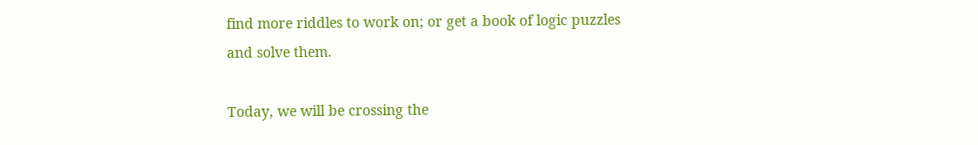find more riddles to work on; or get a book of logic puzzles and solve them.

Today, we will be crossing the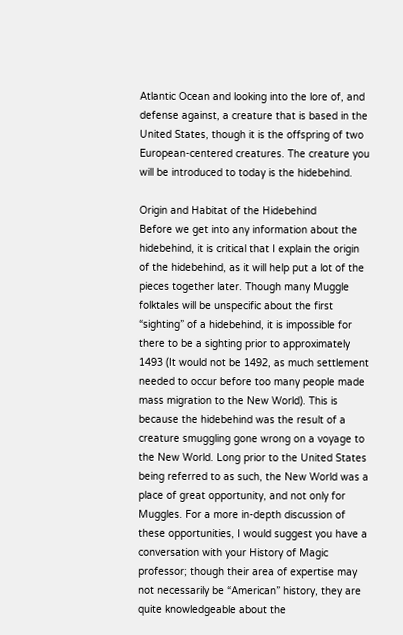Atlantic Ocean and looking into the lore of, and defense against, a creature that is based in the United States, though it is the offspring of two European-centered creatures. The creature you will be introduced to today is the hidebehind.

Origin and Habitat of the Hidebehind
Before we get into any information about the hidebehind, it is critical that I explain the origin of the hidebehind, as it will help put a lot of the pieces together later. Though many Muggle folktales will be unspecific about the first “sighting” of a hidebehind, it is impossible for there to be a sighting prior to approximately 1493 (It would not be 1492, as much settlement needed to occur before too many people made mass migration to the New World). This is because the hidebehind was the result of a creature smuggling gone wrong on a voyage to the New World. Long prior to the United States being referred to as such, the New World was a place of great opportunity, and not only for Muggles. For a more in-depth discussion of these opportunities, I would suggest you have a conversation with your History of Magic professor; though their area of expertise may not necessarily be “American” history, they are quite knowledgeable about the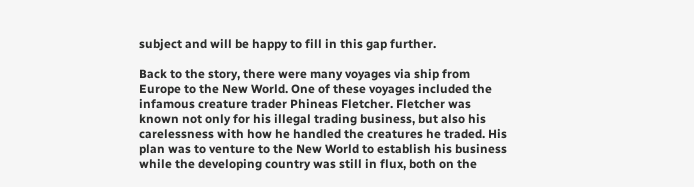subject and will be happy to fill in this gap further.

Back to the story, there were many voyages via ship from Europe to the New World. One of these voyages included the infamous creature trader Phineas Fletcher. Fletcher was known not only for his illegal trading business, but also his carelessness with how he handled the creatures he traded. His plan was to venture to the New World to establish his business while the developing country was still in flux, both on the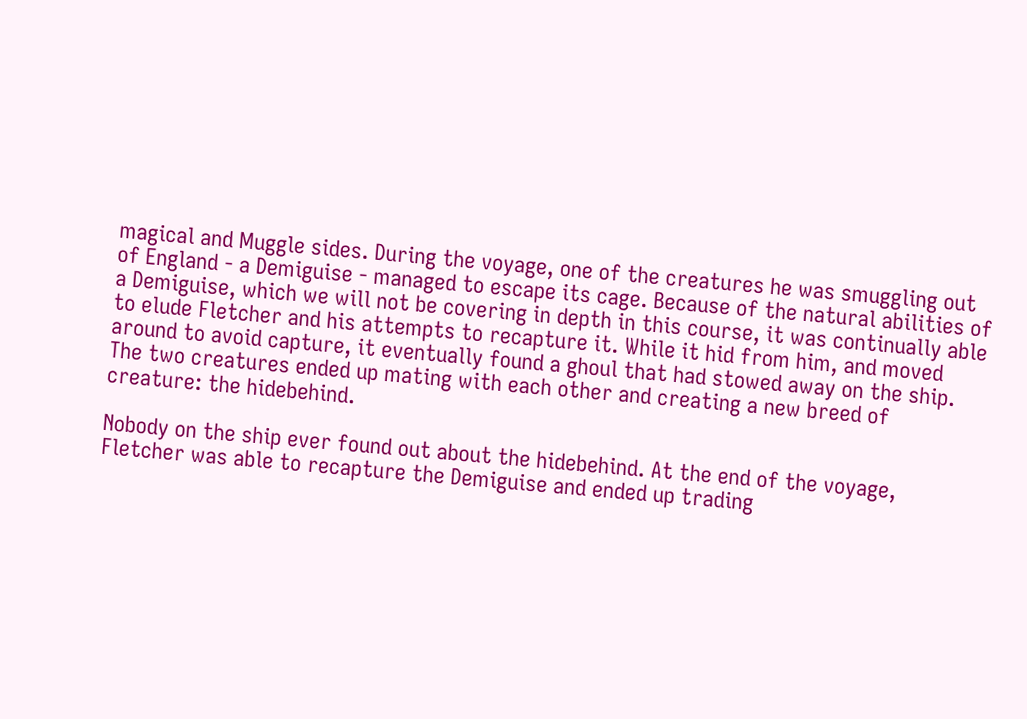magical and Muggle sides. During the voyage, one of the creatures he was smuggling out of England - a Demiguise - managed to escape its cage. Because of the natural abilities of a Demiguise, which we will not be covering in depth in this course, it was continually able to elude Fletcher and his attempts to recapture it. While it hid from him, and moved around to avoid capture, it eventually found a ghoul that had stowed away on the ship. The two creatures ended up mating with each other and creating a new breed of creature: the hidebehind.

Nobody on the ship ever found out about the hidebehind. At the end of the voyage, Fletcher was able to recapture the Demiguise and ended up trading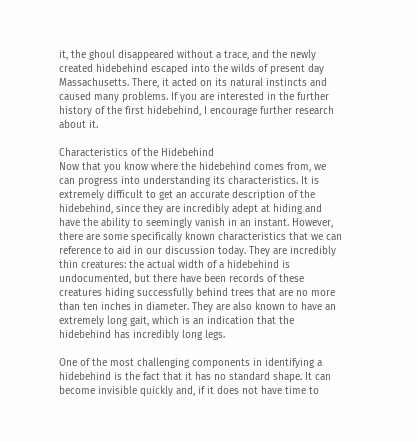it, the ghoul disappeared without a trace, and the newly created hidebehind escaped into the wilds of present day Massachusetts. There, it acted on its natural instincts and caused many problems. If you are interested in the further history of the first hidebehind, I encourage further research about it.

Characteristics of the Hidebehind
Now that you know where the hidebehind comes from, we can progress into understanding its characteristics. It is extremely difficult to get an accurate description of the hidebehind, since they are incredibly adept at hiding and have the ability to seemingly vanish in an instant. However, there are some specifically known characteristics that we can reference to aid in our discussion today. They are incredibly thin creatures: the actual width of a hidebehind is undocumented, but there have been records of these creatures hiding successfully behind trees that are no more than ten inches in diameter. They are also known to have an extremely long gait, which is an indication that the hidebehind has incredibly long legs.

One of the most challenging components in identifying a hidebehind is the fact that it has no standard shape. It can become invisible quickly and, if it does not have time to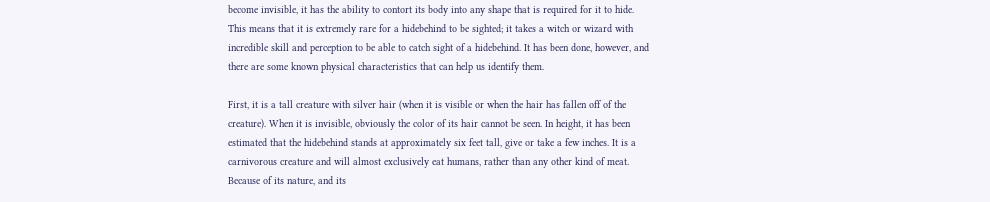become invisible, it has the ability to contort its body into any shape that is required for it to hide. This means that it is extremely rare for a hidebehind to be sighted; it takes a witch or wizard with incredible skill and perception to be able to catch sight of a hidebehind. It has been done, however, and there are some known physical characteristics that can help us identify them.

First, it is a tall creature with silver hair (when it is visible or when the hair has fallen off of the creature). When it is invisible, obviously the color of its hair cannot be seen. In height, it has been estimated that the hidebehind stands at approximately six feet tall, give or take a few inches. It is a carnivorous creature and will almost exclusively eat humans, rather than any other kind of meat. Because of its nature, and its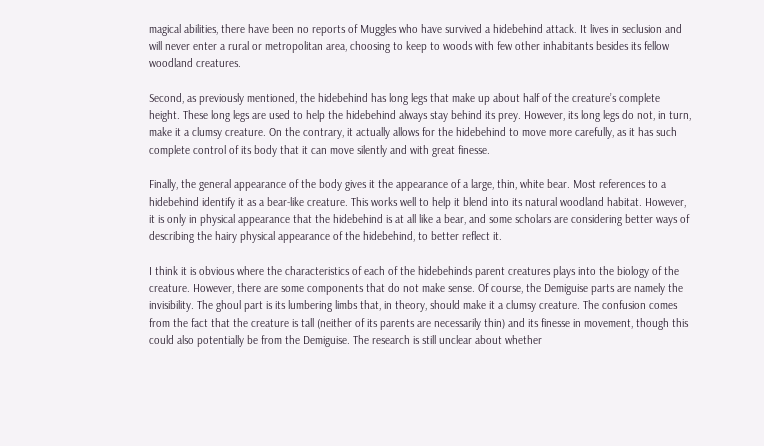magical abilities, there have been no reports of Muggles who have survived a hidebehind attack. It lives in seclusion and will never enter a rural or metropolitan area, choosing to keep to woods with few other inhabitants besides its fellow woodland creatures.

Second, as previously mentioned, the hidebehind has long legs that make up about half of the creature’s complete height. These long legs are used to help the hidebehind always stay behind its prey. However, its long legs do not, in turn, make it a clumsy creature. On the contrary, it actually allows for the hidebehind to move more carefully, as it has such complete control of its body that it can move silently and with great finesse.

Finally, the general appearance of the body gives it the appearance of a large, thin, white bear. Most references to a hidebehind identify it as a bear-like creature. This works well to help it blend into its natural woodland habitat. However, it is only in physical appearance that the hidebehind is at all like a bear, and some scholars are considering better ways of describing the hairy physical appearance of the hidebehind, to better reflect it.

I think it is obvious where the characteristics of each of the hidebehinds parent creatures plays into the biology of the creature. However, there are some components that do not make sense. Of course, the Demiguise parts are namely the invisibility. The ghoul part is its lumbering limbs that, in theory, should make it a clumsy creature. The confusion comes from the fact that the creature is tall (neither of its parents are necessarily thin) and its finesse in movement, though this could also potentially be from the Demiguise. The research is still unclear about whether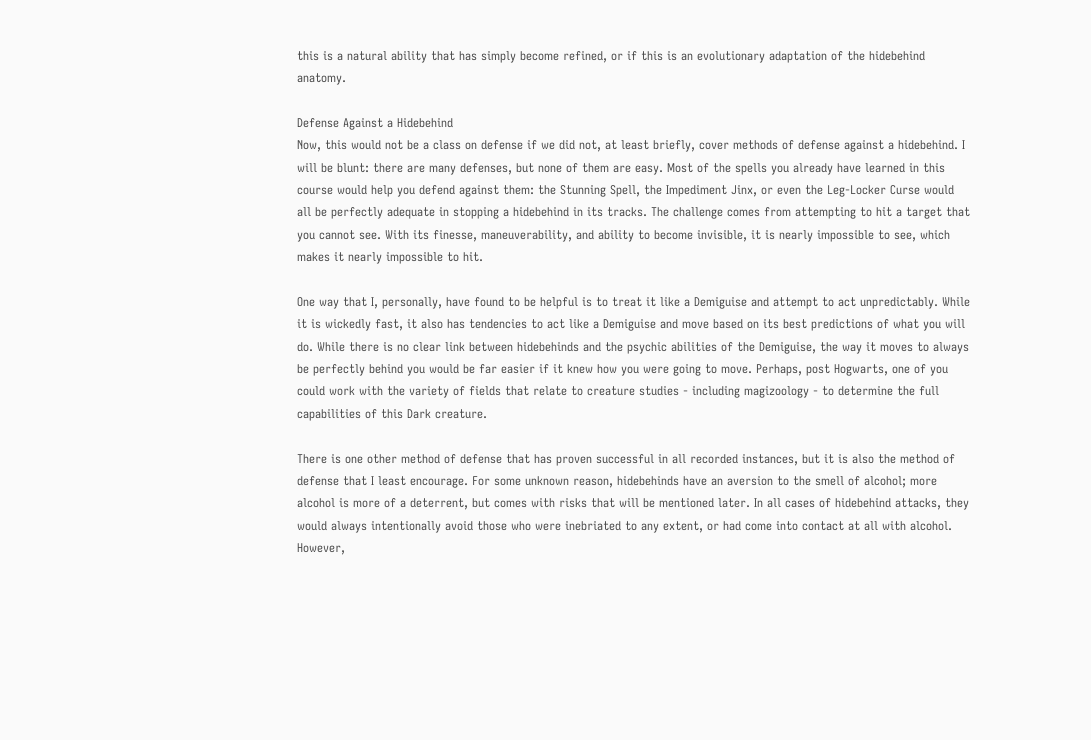this is a natural ability that has simply become refined, or if this is an evolutionary adaptation of the hidebehind anatomy.

Defense Against a Hidebehind
Now, this would not be a class on defense if we did not, at least briefly, cover methods of defense against a hidebehind. I will be blunt: there are many defenses, but none of them are easy. Most of the spells you already have learned in this course would help you defend against them: the Stunning Spell, the Impediment Jinx, or even the Leg-Locker Curse would all be perfectly adequate in stopping a hidebehind in its tracks. The challenge comes from attempting to hit a target that you cannot see. With its finesse, maneuverability, and ability to become invisible, it is nearly impossible to see, which makes it nearly impossible to hit.

One way that I, personally, have found to be helpful is to treat it like a Demiguise and attempt to act unpredictably. While it is wickedly fast, it also has tendencies to act like a Demiguise and move based on its best predictions of what you will do. While there is no clear link between hidebehinds and the psychic abilities of the Demiguise, the way it moves to always be perfectly behind you would be far easier if it knew how you were going to move. Perhaps, post Hogwarts, one of you could work with the variety of fields that relate to creature studies - including magizoology - to determine the full capabilities of this Dark creature.

There is one other method of defense that has proven successful in all recorded instances, but it is also the method of defense that I least encourage. For some unknown reason, hidebehinds have an aversion to the smell of alcohol; more alcohol is more of a deterrent, but comes with risks that will be mentioned later. In all cases of hidebehind attacks, they would always intentionally avoid those who were inebriated to any extent, or had come into contact at all with alcohol. However,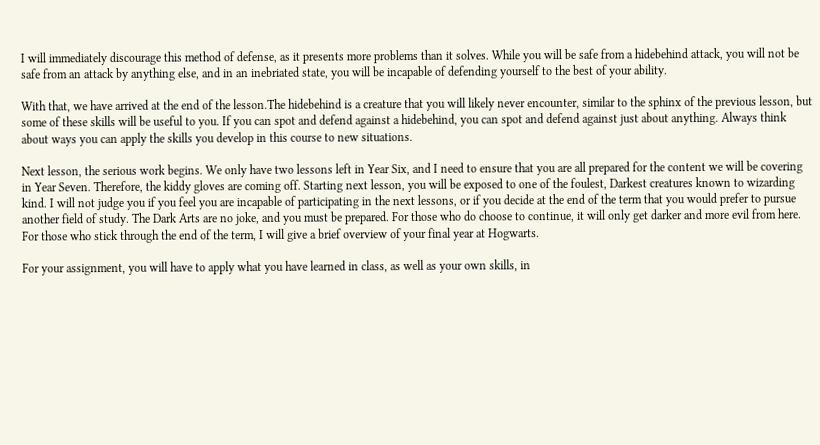I will immediately discourage this method of defense, as it presents more problems than it solves. While you will be safe from a hidebehind attack, you will not be safe from an attack by anything else, and in an inebriated state, you will be incapable of defending yourself to the best of your ability.

With that, we have arrived at the end of the lesson.The hidebehind is a creature that you will likely never encounter, similar to the sphinx of the previous lesson, but some of these skills will be useful to you. If you can spot and defend against a hidebehind, you can spot and defend against just about anything. Always think about ways you can apply the skills you develop in this course to new situations.

Next lesson, the serious work begins. We only have two lessons left in Year Six, and I need to ensure that you are all prepared for the content we will be covering in Year Seven. Therefore, the kiddy gloves are coming off. Starting next lesson, you will be exposed to one of the foulest, Darkest creatures known to wizarding kind. I will not judge you if you feel you are incapable of participating in the next lessons, or if you decide at the end of the term that you would prefer to pursue another field of study. The Dark Arts are no joke, and you must be prepared. For those who do choose to continue, it will only get darker and more evil from here. For those who stick through the end of the term, I will give a brief overview of your final year at Hogwarts.

For your assignment, you will have to apply what you have learned in class, as well as your own skills, in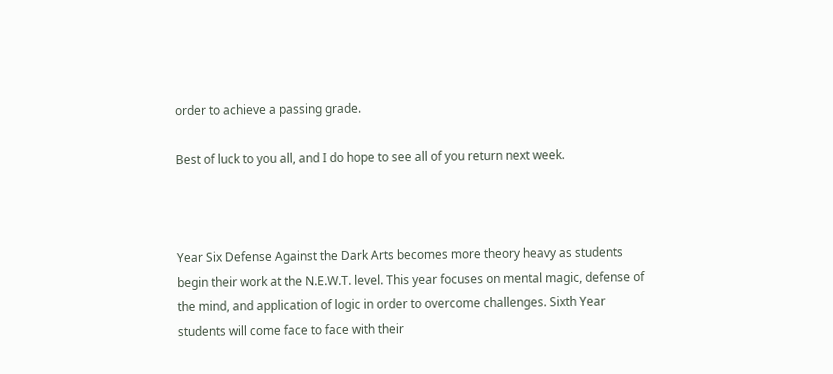order to achieve a passing grade.

Best of luck to you all, and I do hope to see all of you return next week.



Year Six Defense Against the Dark Arts becomes more theory heavy as students begin their work at the N.E.W.T. level. This year focuses on mental magic, defense of the mind, and application of logic in order to overcome challenges. Sixth Year students will come face to face with their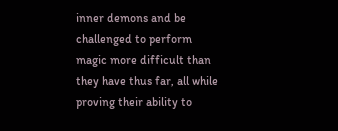inner demons and be challenged to perform magic more difficult than they have thus far, all while proving their ability to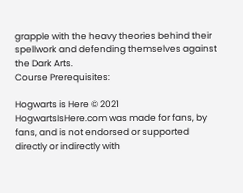grapple with the heavy theories behind their spellwork and defending themselves against the Dark Arts.
Course Prerequisites:

Hogwarts is Here © 2021
HogwartsIsHere.com was made for fans, by fans, and is not endorsed or supported directly or indirectly with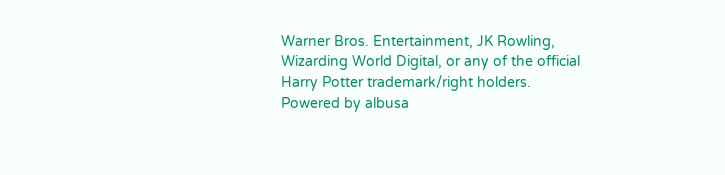Warner Bros. Entertainment, JK Rowling, Wizarding World Digital, or any of the official Harry Potter trademark/right holders.
Powered by albusa